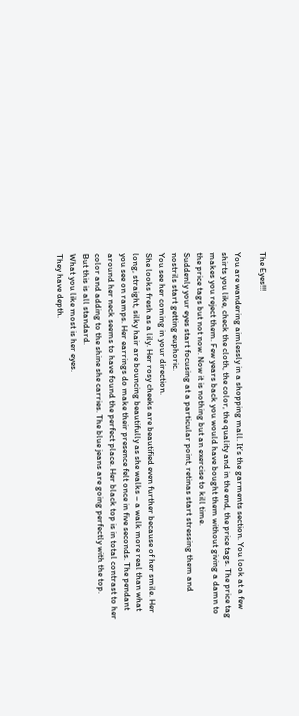The Eyes!!!

You are wandering aimlessly in a shopping mall. It’s the garments section. You look at a few shirts you like, check the cloth, the color, the quality and in the end, the price tags. The price tag makes you reject them. Few years back you would have bought them without giving a damn to the price tags but not now. Now it is nothing but an exercise to kill time.
Suddenly your eyes start focusing at a particular point, retinas start stressing them and nostrils start getting euphoric.
You see her coming in your direction.
She looks fresh as a lily. Her rosy cheeks are beautified even further because of her smile. Her long, straight, silky hair are bouncing beautifully as she walks – a walk more real than what you see on ramps. Her earrings do make their presence felt once in five seconds. The pendant around her neck seems to have found the perfect place. Her black top is in total contrast to her color and adding to the shine she carries. The blue jeans are going perfectly with the top.
But this is all standard.
What you like most is her eyes.
They have depth.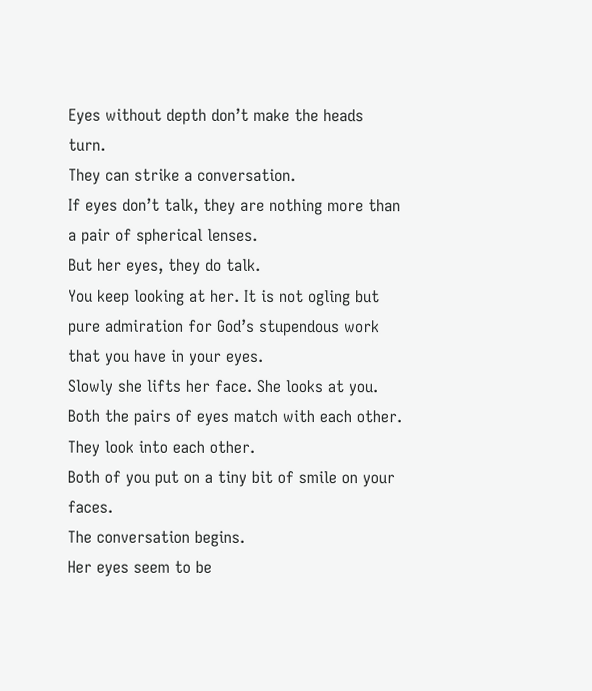Eyes without depth don’t make the heads turn.
They can strike a conversation.
If eyes don’t talk, they are nothing more than a pair of spherical lenses.
But her eyes, they do talk.
You keep looking at her. It is not ogling but pure admiration for God’s stupendous work that you have in your eyes.
Slowly she lifts her face. She looks at you.
Both the pairs of eyes match with each other. They look into each other.
Both of you put on a tiny bit of smile on your faces.
The conversation begins.
Her eyes seem to be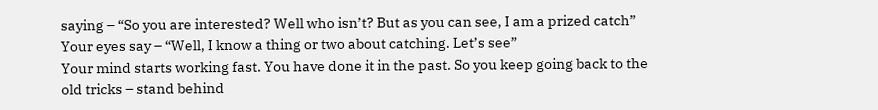saying – “So you are interested? Well who isn’t? But as you can see, I am a prized catch”
Your eyes say – “Well, I know a thing or two about catching. Let’s see”
Your mind starts working fast. You have done it in the past. So you keep going back to the old tricks – stand behind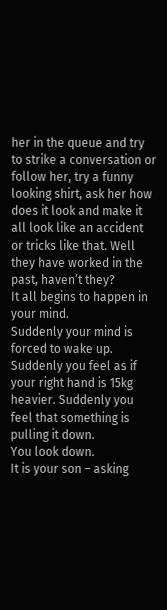her in the queue and try to strike a conversation or follow her, try a funny looking shirt, ask her how does it look and make it all look like an accident or tricks like that. Well they have worked in the past, haven’t they?
It all begins to happen in your mind.
Suddenly your mind is forced to wake up. Suddenly you feel as if your right hand is 15kg heavier. Suddenly you feel that something is pulling it down.
You look down.
It is your son – asking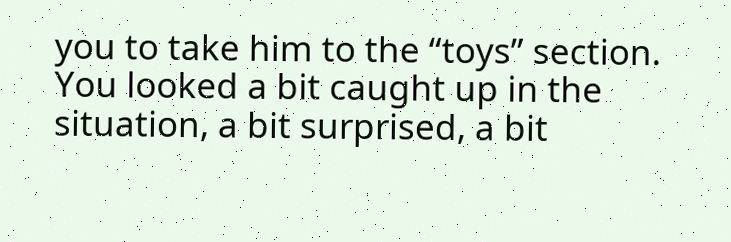you to take him to the “toys” section.
You looked a bit caught up in the situation, a bit surprised, a bit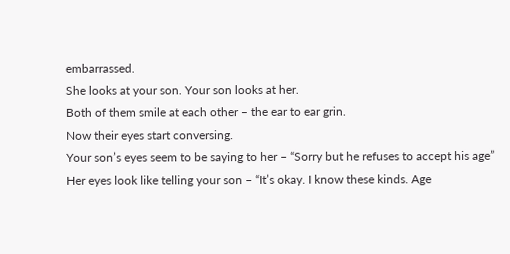embarrassed.
She looks at your son. Your son looks at her.
Both of them smile at each other – the ear to ear grin.
Now their eyes start conversing.
Your son’s eyes seem to be saying to her – “Sorry but he refuses to accept his age”
Her eyes look like telling your son – “It’s okay. I know these kinds. Age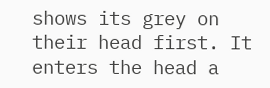shows its grey on their head first. It enters the head a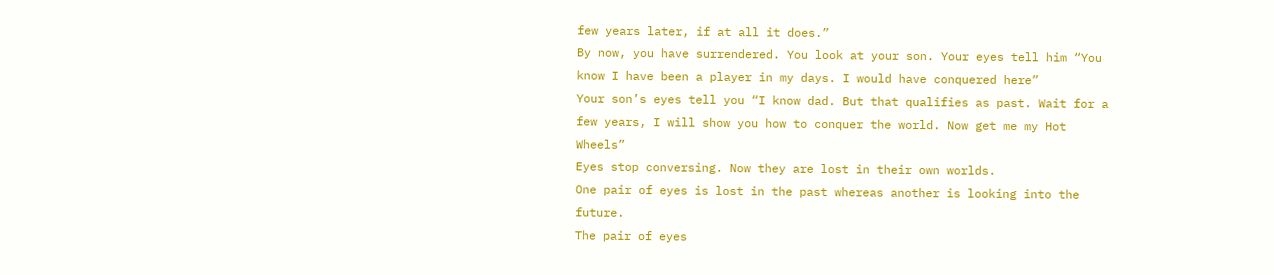few years later, if at all it does.”
By now, you have surrendered. You look at your son. Your eyes tell him “You know I have been a player in my days. I would have conquered here”
Your son’s eyes tell you “I know dad. But that qualifies as past. Wait for a few years, I will show you how to conquer the world. Now get me my Hot Wheels”
Eyes stop conversing. Now they are lost in their own worlds.
One pair of eyes is lost in the past whereas another is looking into the future.
The pair of eyes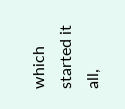which started it all,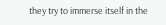they try to immerse itself in the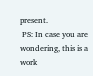present.
 PS: In case you are wondering, this is a work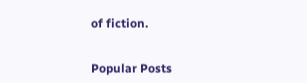of fiction.


Popular Posts